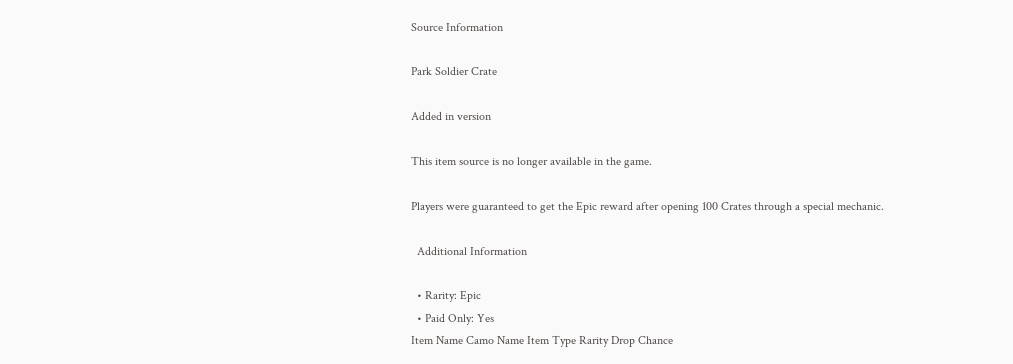Source Information

Park Soldier Crate

Added in version

This item source is no longer available in the game.

Players were guaranteed to get the Epic reward after opening 100 Crates through a special mechanic.

  Additional Information

  • Rarity: Epic
  • Paid Only: Yes
Item Name Camo Name Item Type Rarity Drop Chance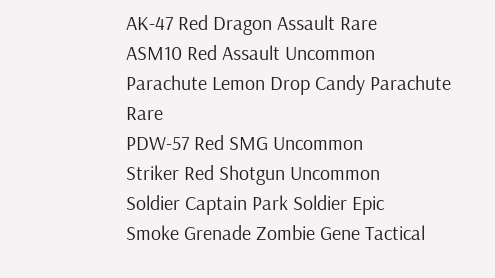AK-47 Red Dragon Assault Rare
ASM10 Red Assault Uncommon
Parachute Lemon Drop Candy Parachute Rare
PDW-57 Red SMG Uncommon
Striker Red Shotgun Uncommon
Soldier Captain Park Soldier Epic
Smoke Grenade Zombie Gene Tactical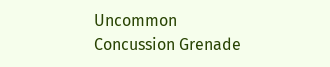Uncommon
Concussion Grenade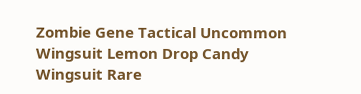Zombie Gene Tactical Uncommon
Wingsuit Lemon Drop Candy Wingsuit Rare